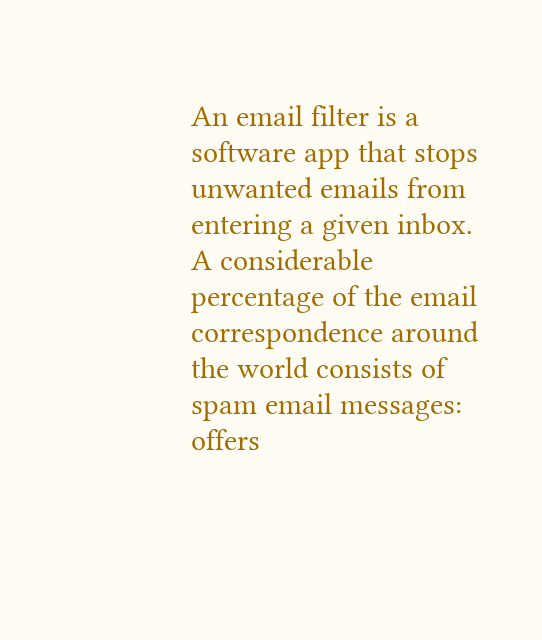An email filter is a software app that stops unwanted emails from entering a given inbox. A considerable percentage of the email correspondence around the world consists of spam email messages: offers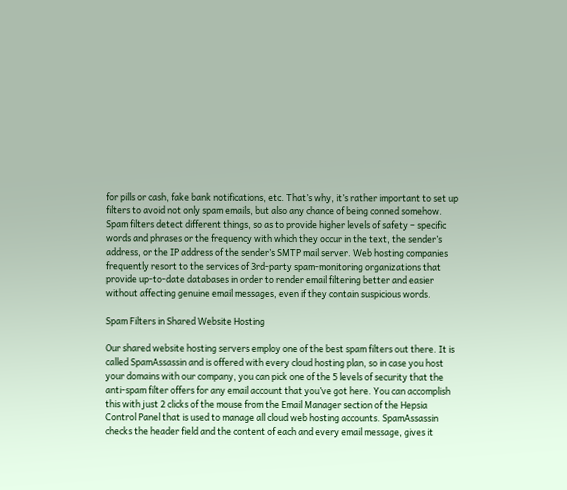for pills or cash, fake bank notifications, etc. That’s why, it’s rather important to set up filters to avoid not only spam emails, but also any chance of being conned somehow. Spam filters detect different things, so as to provide higher levels of safety – specific words and phrases or the frequency with which they occur in the text, the sender’s address, or the IP address of the sender’s SMTP mail server. Web hosting companies frequently resort to the services of 3rd-party spam-monitoring organizations that provide up-to-date databases in order to render email filtering better and easier without affecting genuine email messages, even if they contain suspicious words.

Spam Filters in Shared Website Hosting

Our shared website hosting servers employ one of the best spam filters out there. It is called SpamAssassin and is offered with every cloud hosting plan, so in case you host your domains with our company, you can pick one of the 5 levels of security that the anti-spam filter offers for any email account that you’ve got here. You can accomplish this with just 2 clicks of the mouse from the Email Manager section of the Hepsia Control Panel that is used to manage all cloud web hosting accounts. SpamAssassin checks the header field and the content of each and every email message, gives it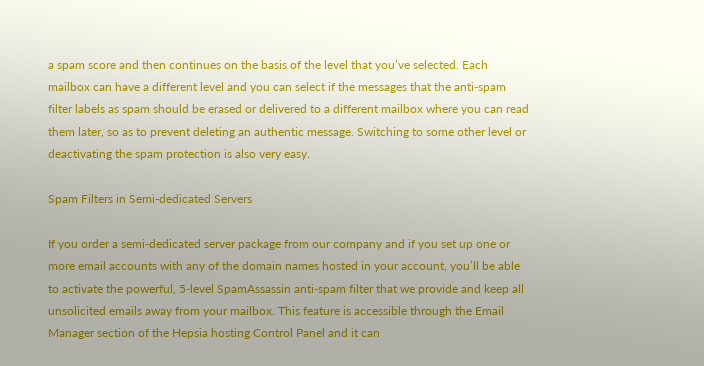a spam score and then continues on the basis of the level that you’ve selected. Each mailbox can have a different level and you can select if the messages that the anti-spam filter labels as spam should be erased or delivered to a different mailbox where you can read them later, so as to prevent deleting an authentic message. Switching to some other level or deactivating the spam protection is also very easy.

Spam Filters in Semi-dedicated Servers

If you order a semi-dedicated server package from our company and if you set up one or more email accounts with any of the domain names hosted in your account, you’ll be able to activate the powerful, 5-level SpamAssassin anti-spam filter that we provide and keep all unsolicited emails away from your mailbox. This feature is accessible through the Email Manager section of the Hepsia hosting Control Panel and it can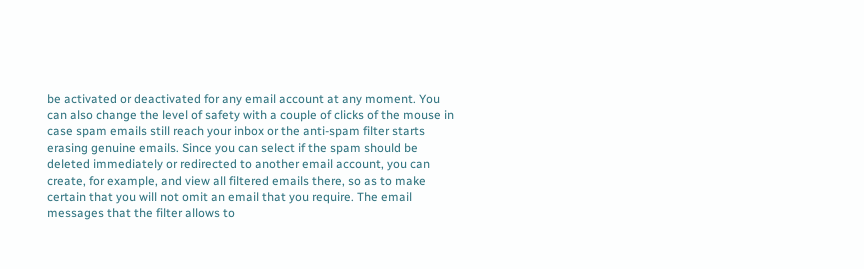be activated or deactivated for any email account at any moment. You can also change the level of safety with a couple of clicks of the mouse in case spam emails still reach your inbox or the anti-spam filter starts erasing genuine emails. Since you can select if the spam should be deleted immediately or redirected to another email account, you can create, for example, and view all filtered emails there, so as to make certain that you will not omit an email that you require. The email messages that the filter allows to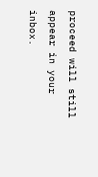proceed will still appear in your inbox.